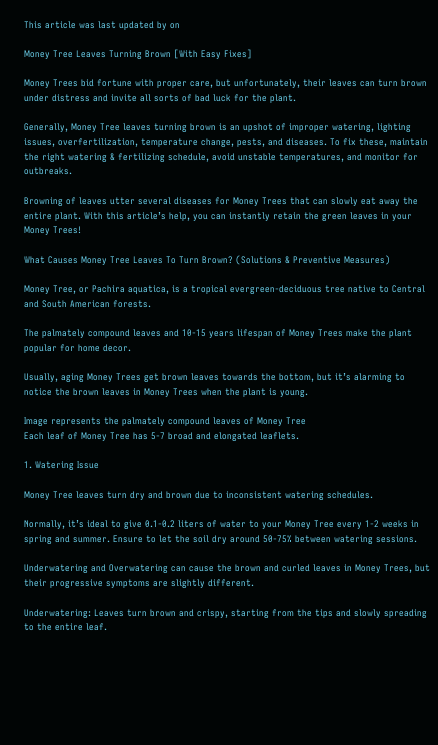This article was last updated by on

Money Tree Leaves Turning Brown [With Easy Fixes]

Money Trees bid fortune with proper care, but unfortunately, their leaves can turn brown under distress and invite all sorts of bad luck for the plant.

Generally, Money Tree leaves turning brown is an upshot of improper watering, lighting issues, overfertilization, temperature change, pests, and diseases. To fix these, maintain the right watering & fertilizing schedule, avoid unstable temperatures, and monitor for outbreaks.

Browning of leaves utter several diseases for Money Trees that can slowly eat away the entire plant. With this article’s help, you can instantly retain the green leaves in your Money Trees!

What Causes Money Tree Leaves To Turn Brown? (Solutions & Preventive Measures)

Money Tree, or Pachira aquatica, is a tropical evergreen-deciduous tree native to Central and South American forests.

The palmately compound leaves and 10-15 years lifespan of Money Trees make the plant popular for home decor.

Usually, aging Money Trees get brown leaves towards the bottom, but it’s alarming to notice the brown leaves in Money Trees when the plant is young.

Image represents the palmately compound leaves of Money Tree
Each leaf of Money Tree has 5-7 broad and elongated leaflets.

1. Watering Issue

Money Tree leaves turn dry and brown due to inconsistent watering schedules.

Normally, it’s ideal to give 0.1-0.2 liters of water to your Money Tree every 1-2 weeks in spring and summer. Ensure to let the soil dry around 50-75% between watering sessions.

Underwatering and Overwatering can cause the brown and curled leaves in Money Trees, but their progressive symptoms are slightly different.

Underwatering: Leaves turn brown and crispy, starting from the tips and slowly spreading to the entire leaf.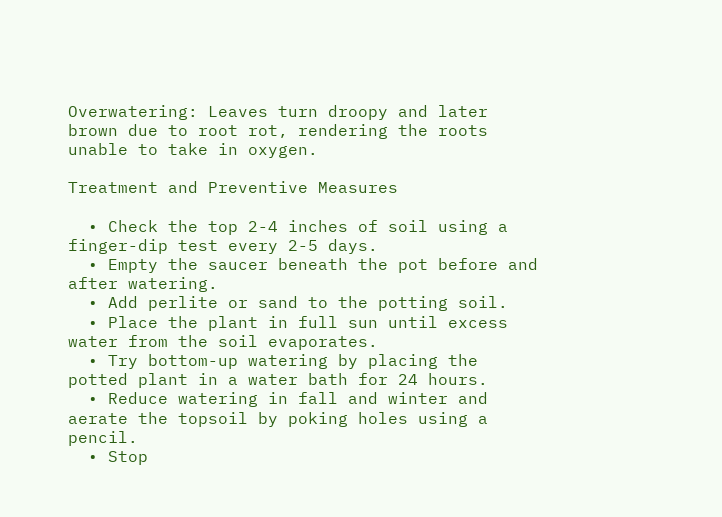Overwatering: Leaves turn droopy and later brown due to root rot, rendering the roots unable to take in oxygen.

Treatment and Preventive Measures

  • Check the top 2-4 inches of soil using a finger-dip test every 2-5 days.
  • Empty the saucer beneath the pot before and after watering.
  • Add perlite or sand to the potting soil.
  • Place the plant in full sun until excess water from the soil evaporates.
  • Try bottom-up watering by placing the potted plant in a water bath for 24 hours.
  • Reduce watering in fall and winter and aerate the topsoil by poking holes using a pencil.
  • Stop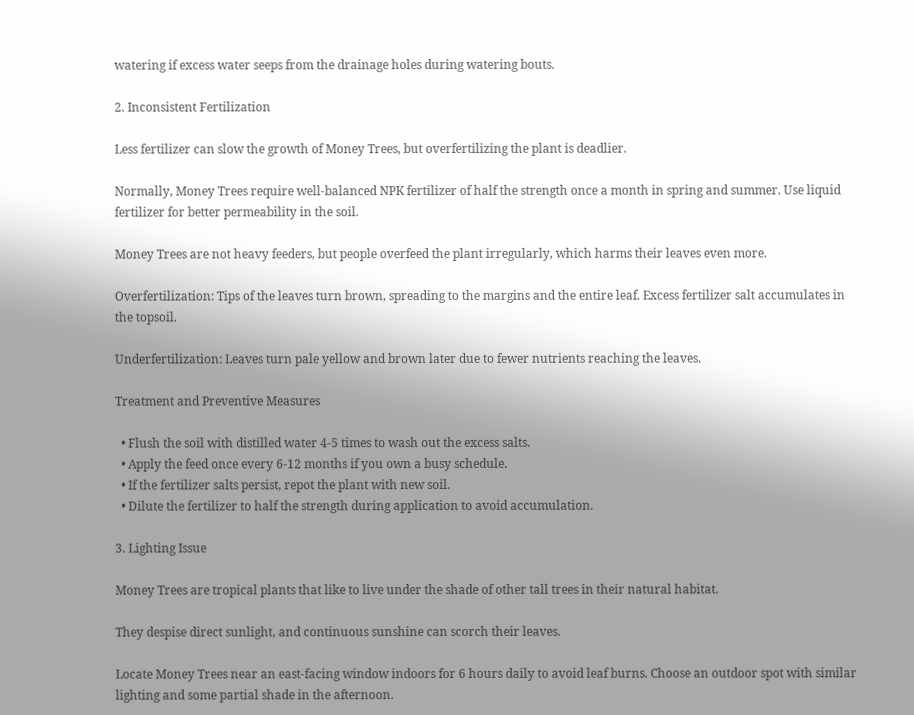watering if excess water seeps from the drainage holes during watering bouts.

2. Inconsistent Fertilization

Less fertilizer can slow the growth of Money Trees, but overfertilizing the plant is deadlier.

Normally, Money Trees require well-balanced NPK fertilizer of half the strength once a month in spring and summer. Use liquid fertilizer for better permeability in the soil.

Money Trees are not heavy feeders, but people overfeed the plant irregularly, which harms their leaves even more.

Overfertilization: Tips of the leaves turn brown, spreading to the margins and the entire leaf. Excess fertilizer salt accumulates in the topsoil.

Underfertilization: Leaves turn pale yellow and brown later due to fewer nutrients reaching the leaves.

Treatment and Preventive Measures

  • Flush the soil with distilled water 4-5 times to wash out the excess salts.
  • Apply the feed once every 6-12 months if you own a busy schedule.
  • If the fertilizer salts persist, repot the plant with new soil.
  • Dilute the fertilizer to half the strength during application to avoid accumulation.

3. Lighting Issue

Money Trees are tropical plants that like to live under the shade of other tall trees in their natural habitat.

They despise direct sunlight, and continuous sunshine can scorch their leaves.

Locate Money Trees near an east-facing window indoors for 6 hours daily to avoid leaf burns. Choose an outdoor spot with similar lighting and some partial shade in the afternoon.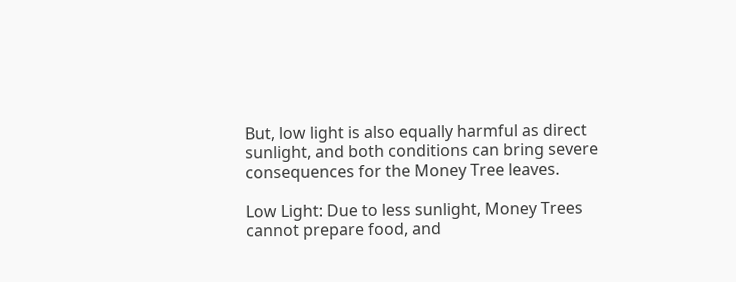But, low light is also equally harmful as direct sunlight, and both conditions can bring severe consequences for the Money Tree leaves.

Low Light: Due to less sunlight, Money Trees cannot prepare food, and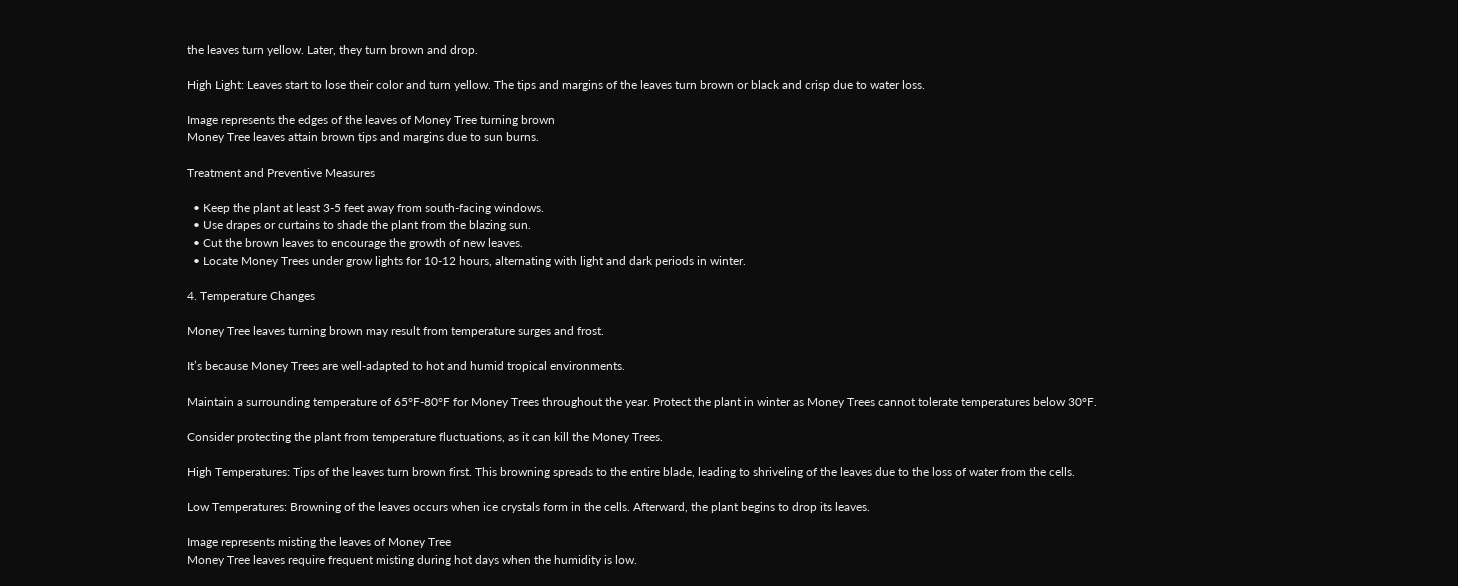the leaves turn yellow. Later, they turn brown and drop.

High Light: Leaves start to lose their color and turn yellow. The tips and margins of the leaves turn brown or black and crisp due to water loss.

Image represents the edges of the leaves of Money Tree turning brown
Money Tree leaves attain brown tips and margins due to sun burns.

Treatment and Preventive Measures

  • Keep the plant at least 3-5 feet away from south-facing windows.
  • Use drapes or curtains to shade the plant from the blazing sun.
  • Cut the brown leaves to encourage the growth of new leaves.
  • Locate Money Trees under grow lights for 10-12 hours, alternating with light and dark periods in winter.

4. Temperature Changes

Money Tree leaves turning brown may result from temperature surges and frost.

It’s because Money Trees are well-adapted to hot and humid tropical environments.

Maintain a surrounding temperature of 65°F-80°F for Money Trees throughout the year. Protect the plant in winter as Money Trees cannot tolerate temperatures below 30°F.

Consider protecting the plant from temperature fluctuations, as it can kill the Money Trees.

High Temperatures: Tips of the leaves turn brown first. This browning spreads to the entire blade, leading to shriveling of the leaves due to the loss of water from the cells.

Low Temperatures: Browning of the leaves occurs when ice crystals form in the cells. Afterward, the plant begins to drop its leaves.

Image represents misting the leaves of Money Tree
Money Tree leaves require frequent misting during hot days when the humidity is low.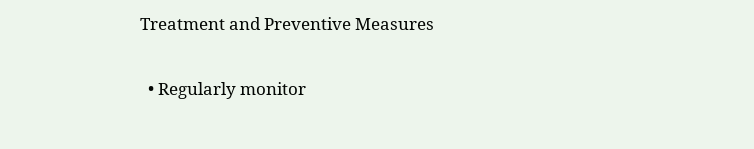Treatment and Preventive Measures

  • Regularly monitor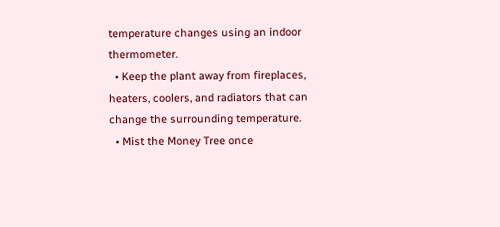temperature changes using an indoor thermometer.
  • Keep the plant away from fireplaces, heaters, coolers, and radiators that can change the surrounding temperature.
  • Mist the Money Tree once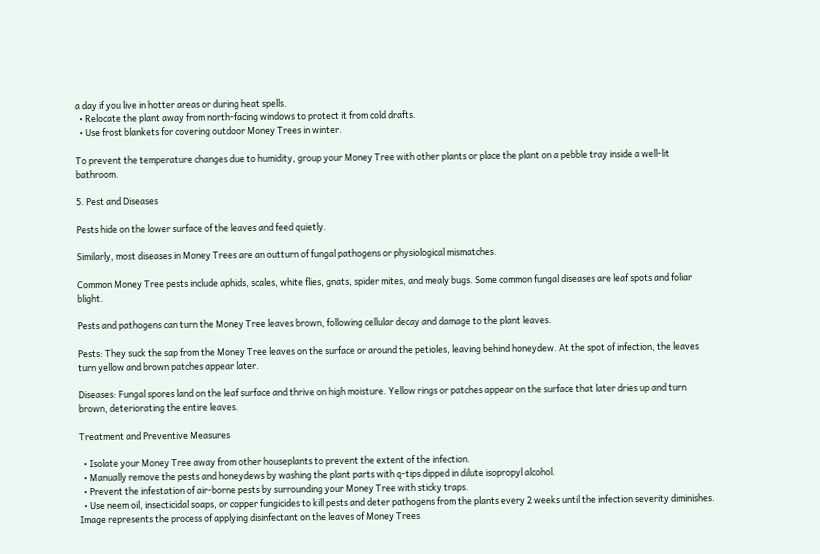a day if you live in hotter areas or during heat spells.
  • Relocate the plant away from north-facing windows to protect it from cold drafts.
  • Use frost blankets for covering outdoor Money Trees in winter.

To prevent the temperature changes due to humidity, group your Money Tree with other plants or place the plant on a pebble tray inside a well-lit bathroom.

5. Pest and Diseases

Pests hide on the lower surface of the leaves and feed quietly.

Similarly, most diseases in Money Trees are an outturn of fungal pathogens or physiological mismatches.

Common Money Tree pests include aphids, scales, white flies, gnats, spider mites, and mealy bugs. Some common fungal diseases are leaf spots and foliar blight.

Pests and pathogens can turn the Money Tree leaves brown, following cellular decay and damage to the plant leaves.

Pests: They suck the sap from the Money Tree leaves on the surface or around the petioles, leaving behind honeydew. At the spot of infection, the leaves turn yellow and brown patches appear later.

Diseases: Fungal spores land on the leaf surface and thrive on high moisture. Yellow rings or patches appear on the surface that later dries up and turn brown, deteriorating the entire leaves.

Treatment and Preventive Measures

  • Isolate your Money Tree away from other houseplants to prevent the extent of the infection.
  • Manually remove the pests and honeydews by washing the plant parts with q-tips dipped in dilute isopropyl alcohol.
  • Prevent the infestation of air-borne pests by surrounding your Money Tree with sticky traps.
  • Use neem oil, insecticidal soaps, or copper fungicides to kill pests and deter pathogens from the plants every 2 weeks until the infection severity diminishes.
Image represents the process of applying disinfectant on the leaves of Money Trees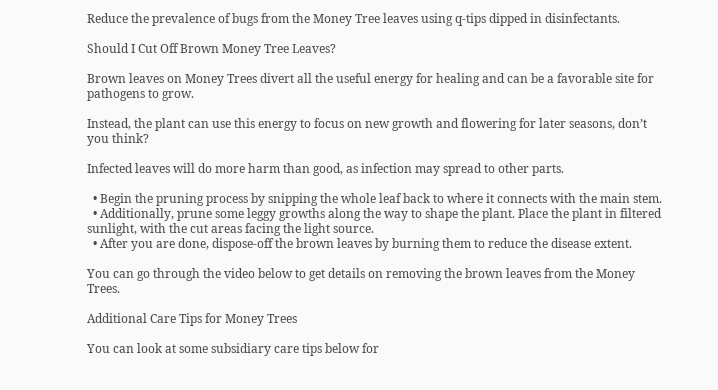Reduce the prevalence of bugs from the Money Tree leaves using q-tips dipped in disinfectants.

Should I Cut Off Brown Money Tree Leaves?

Brown leaves on Money Trees divert all the useful energy for healing and can be a favorable site for pathogens to grow.

Instead, the plant can use this energy to focus on new growth and flowering for later seasons, don’t you think?

Infected leaves will do more harm than good, as infection may spread to other parts.

  • Begin the pruning process by snipping the whole leaf back to where it connects with the main stem.
  • Additionally, prune some leggy growths along the way to shape the plant. Place the plant in filtered sunlight, with the cut areas facing the light source.
  • After you are done, dispose-off the brown leaves by burning them to reduce the disease extent.

You can go through the video below to get details on removing the brown leaves from the Money Trees.

Additional Care Tips for Money Trees

You can look at some subsidiary care tips below for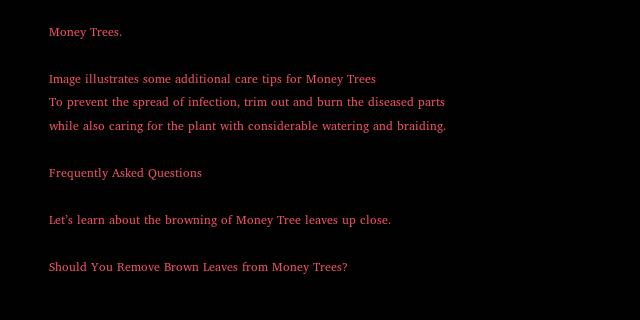Money Trees.

Image illustrates some additional care tips for Money Trees
To prevent the spread of infection, trim out and burn the diseased parts while also caring for the plant with considerable watering and braiding.

Frequently Asked Questions

Let’s learn about the browning of Money Tree leaves up close.

Should You Remove Brown Leaves from Money Trees?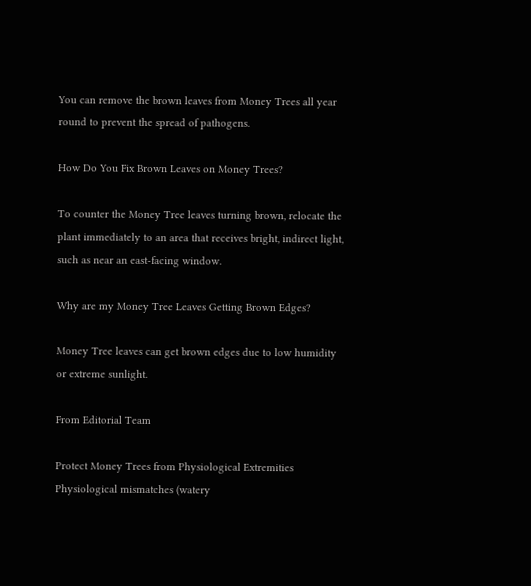You can remove the brown leaves from Money Trees all year round to prevent the spread of pathogens.

How Do You Fix Brown Leaves on Money Trees?

To counter the Money Tree leaves turning brown, relocate the plant immediately to an area that receives bright, indirect light, such as near an east-facing window.

Why are my Money Tree Leaves Getting Brown Edges?

Money Tree leaves can get brown edges due to low humidity or extreme sunlight.

From Editorial Team

Protect Money Trees from Physiological Extremities
Physiological mismatches (watery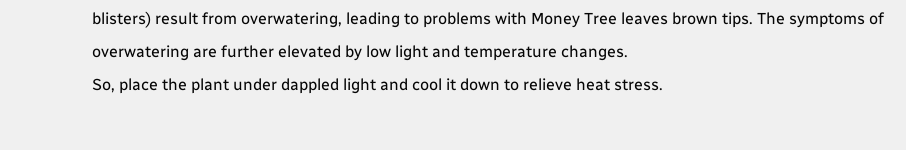blisters) result from overwatering, leading to problems with Money Tree leaves brown tips. The symptoms of overwatering are further elevated by low light and temperature changes.
So, place the plant under dappled light and cool it down to relieve heat stress.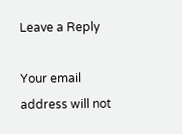Leave a Reply

Your email address will not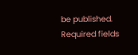be published. Required fields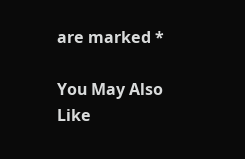are marked *

You May Also Like